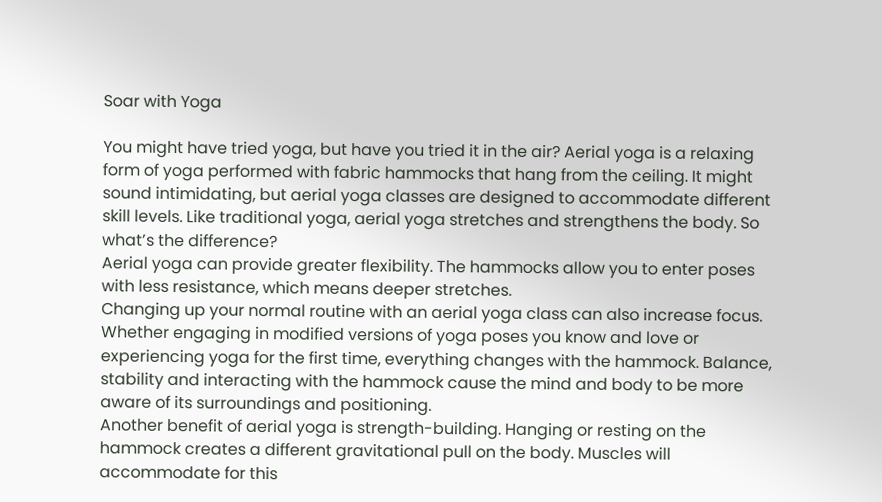Soar with Yoga

You might have tried yoga, but have you tried it in the air? Aerial yoga is a relaxing form of yoga performed with fabric hammocks that hang from the ceiling. It might sound intimidating, but aerial yoga classes are designed to accommodate different skill levels. Like traditional yoga, aerial yoga stretches and strengthens the body. So what’s the difference?
Aerial yoga can provide greater flexibility. The hammocks allow you to enter poses with less resistance, which means deeper stretches.
Changing up your normal routine with an aerial yoga class can also increase focus. Whether engaging in modified versions of yoga poses you know and love or experiencing yoga for the first time, everything changes with the hammock. Balance, stability and interacting with the hammock cause the mind and body to be more aware of its surroundings and positioning.
Another benefit of aerial yoga is strength-building. Hanging or resting on the hammock creates a different gravitational pull on the body. Muscles will accommodate for this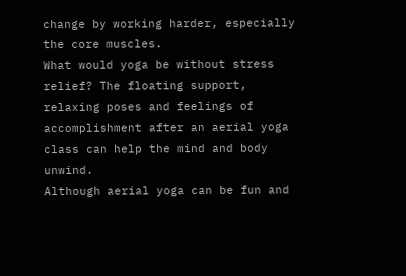change by working harder, especially the core muscles.
What would yoga be without stress relief? The floating support, relaxing poses and feelings of accomplishment after an aerial yoga class can help the mind and body unwind.
Although aerial yoga can be fun and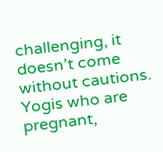challenging, it doesn’t come without cautions. Yogis who are pregnant,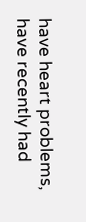have heart problems, have recently had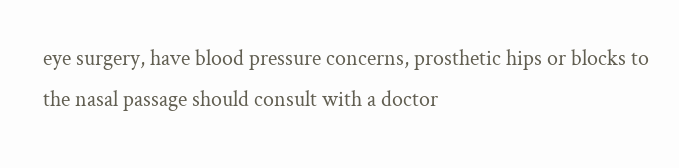eye surgery, have blood pressure concerns, prosthetic hips or blocks to the nasal passage should consult with a doctor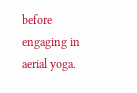before engaging in aerial yoga.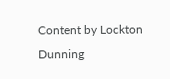Content by Lockton Dunning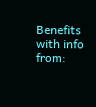Benefits with info from: